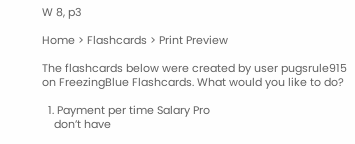W 8, p3

Home > Flashcards > Print Preview

The flashcards below were created by user pugsrule915 on FreezingBlue Flashcards. What would you like to do?

  1. Payment per time Salary Pro
    don’t have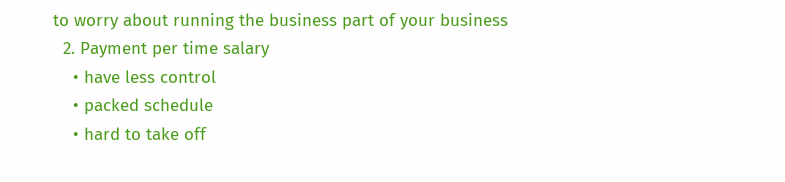to worry about running the business part of your business
  2. Payment per time salary
    • have less control
    • packed schedule
    • hard to take off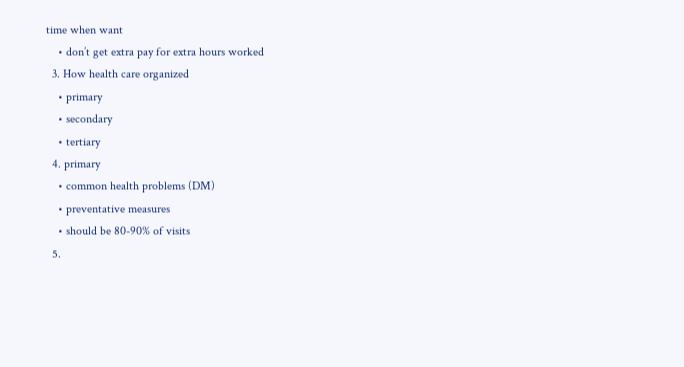time when want
    • don’t get extra pay for extra hours worked
  3. How health care organized
    • primary
    • secondary
    • tertiary
  4. primary
    • common health problems (DM)
    • preventative measures
    • should be 80-90% of visits
  5.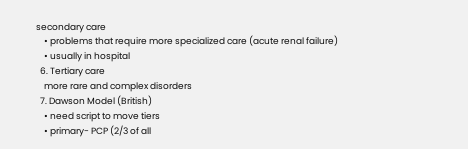secondary care
    • problems that require more specialized care (acute renal failure)
    • usually in hospital
  6. Tertiary care
    more rare and complex disorders
  7. Dawson Model (British)
    • need script to move tiers
    • primary- PCP (2/3 of all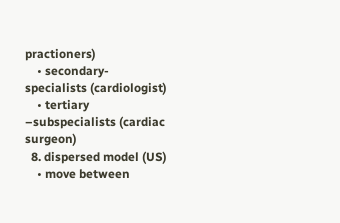practioners)
    • secondary- specialists (cardiologist)
    • tertiary –subspecialists (cardiac surgeon)
  8. dispersed model (US)
    • move between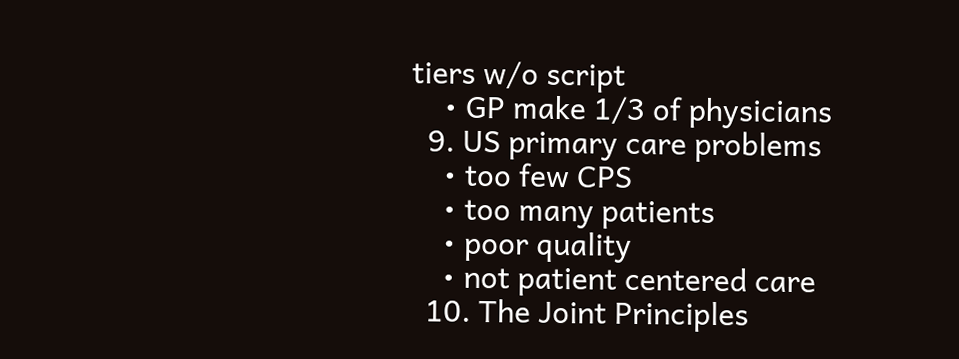tiers w/o script
    • GP make 1/3 of physicians
  9. US primary care problems
    • too few CPS
    • too many patients
    • poor quality
    • not patient centered care
  10. The Joint Principles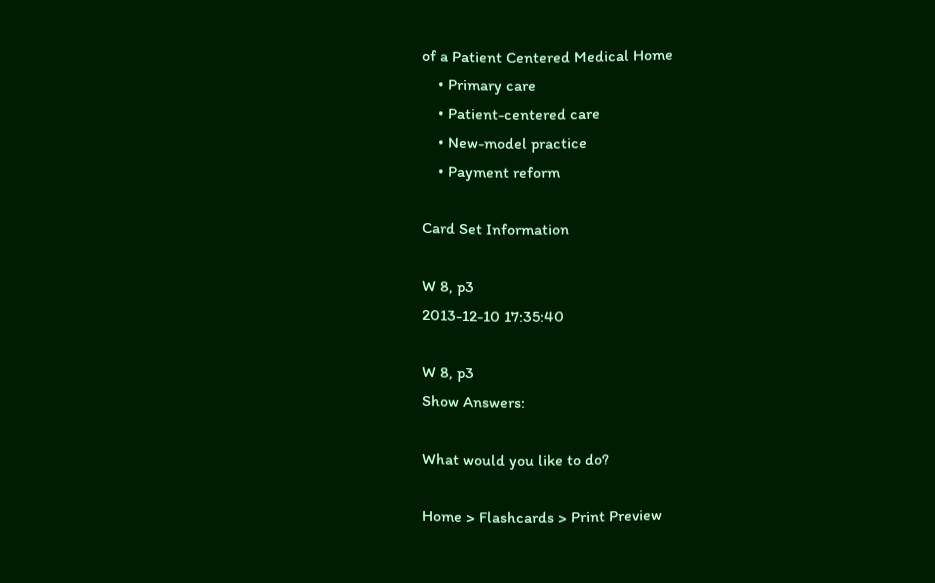of a Patient Centered Medical Home
    • Primary care
    • Patient-centered care
    • New-model practice
    • Payment reform

Card Set Information

W 8, p3
2013-12-10 17:35:40

W 8, p3
Show Answers:

What would you like to do?

Home > Flashcards > Print Preview